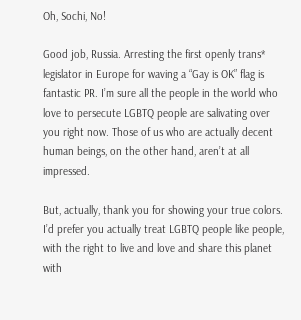Oh, Sochi, No!

Good job, Russia. Arresting the first openly trans* legislator in Europe for waving a “Gay is OK” flag is fantastic PR. I’m sure all the people in the world who love to persecute LGBTQ people are salivating over you right now. Those of us who are actually decent human beings, on the other hand, aren’t at all impressed.

But, actually, thank you for showing your true colors. I’d prefer you actually treat LGBTQ people like people, with the right to live and love and share this planet with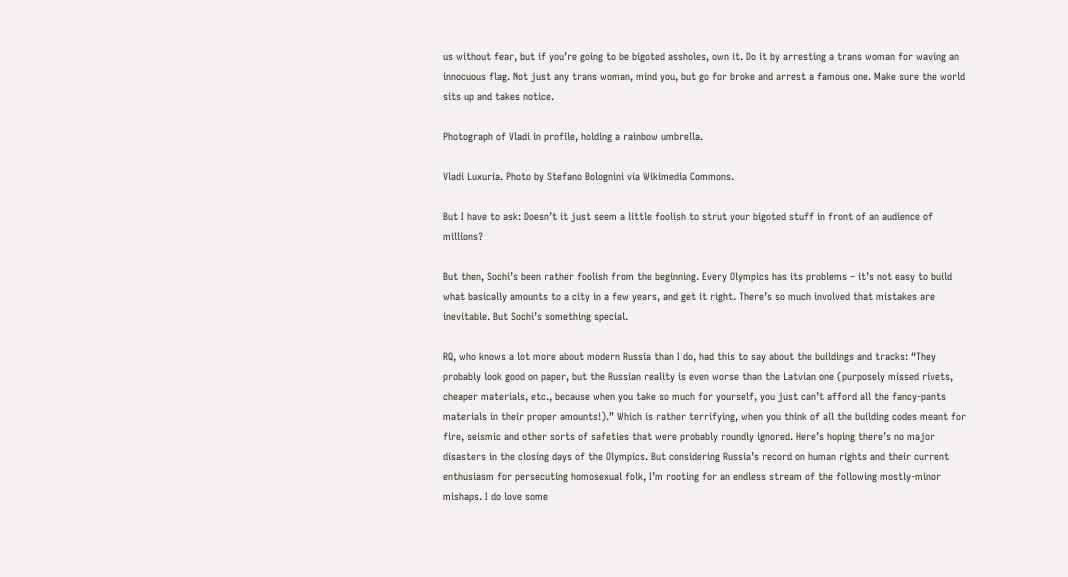us without fear, but if you’re going to be bigoted assholes, own it. Do it by arresting a trans woman for waving an innocuous flag. Not just any trans woman, mind you, but go for broke and arrest a famous one. Make sure the world sits up and takes notice.

Photograph of Vladi in profile, holding a rainbow umbrella.

Vladi Luxuria. Photo by Stefano Bolognini via Wikimedia Commons.

But I have to ask: Doesn’t it just seem a little foolish to strut your bigoted stuff in front of an audience of millions?

But then, Sochi’s been rather foolish from the beginning. Every Olympics has its problems – it’s not easy to build what basically amounts to a city in a few years, and get it right. There’s so much involved that mistakes are inevitable. But Sochi’s something special.

RQ, who knows a lot more about modern Russia than I do, had this to say about the buildings and tracks: “They probably look good on paper, but the Russian reality is even worse than the Latvian one (purposely missed rivets, cheaper materials, etc., because when you take so much for yourself, you just can’t afford all the fancy-pants materials in their proper amounts!).” Which is rather terrifying, when you think of all the building codes meant for fire, seismic and other sorts of safeties that were probably roundly ignored. Here’s hoping there’s no major disasters in the closing days of the Olympics. But considering Russia’s record on human rights and their current enthusiasm for persecuting homosexual folk, I’m rooting for an endless stream of the following mostly-minor mishaps. I do love some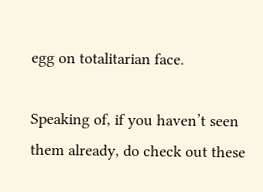egg on totalitarian face.

Speaking of, if you haven’t seen them already, do check out these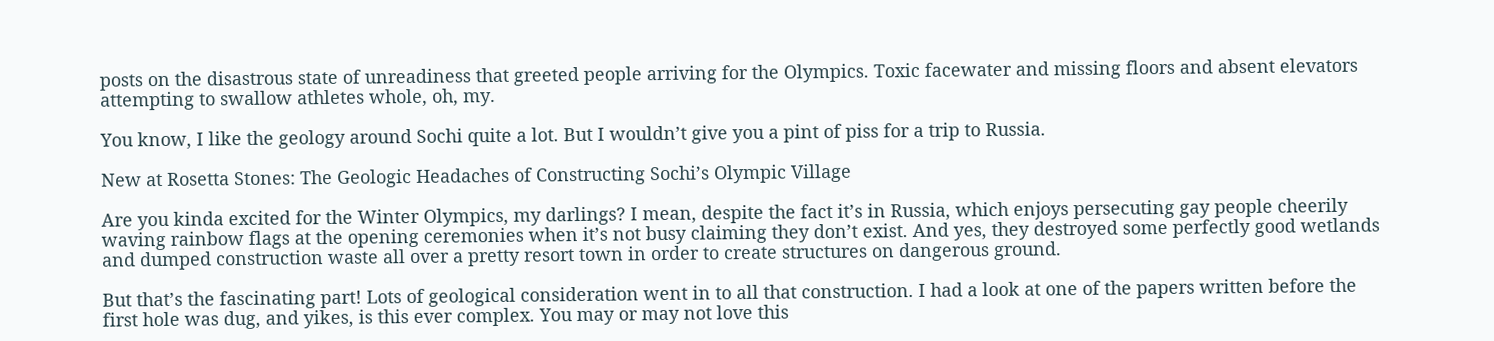posts on the disastrous state of unreadiness that greeted people arriving for the Olympics. Toxic facewater and missing floors and absent elevators attempting to swallow athletes whole, oh, my.

You know, I like the geology around Sochi quite a lot. But I wouldn’t give you a pint of piss for a trip to Russia.

New at Rosetta Stones: The Geologic Headaches of Constructing Sochi’s Olympic Village

Are you kinda excited for the Winter Olympics, my darlings? I mean, despite the fact it’s in Russia, which enjoys persecuting gay people cheerily waving rainbow flags at the opening ceremonies when it’s not busy claiming they don’t exist. And yes, they destroyed some perfectly good wetlands and dumped construction waste all over a pretty resort town in order to create structures on dangerous ground.

But that’s the fascinating part! Lots of geological consideration went in to all that construction. I had a look at one of the papers written before the first hole was dug, and yikes, is this ever complex. You may or may not love this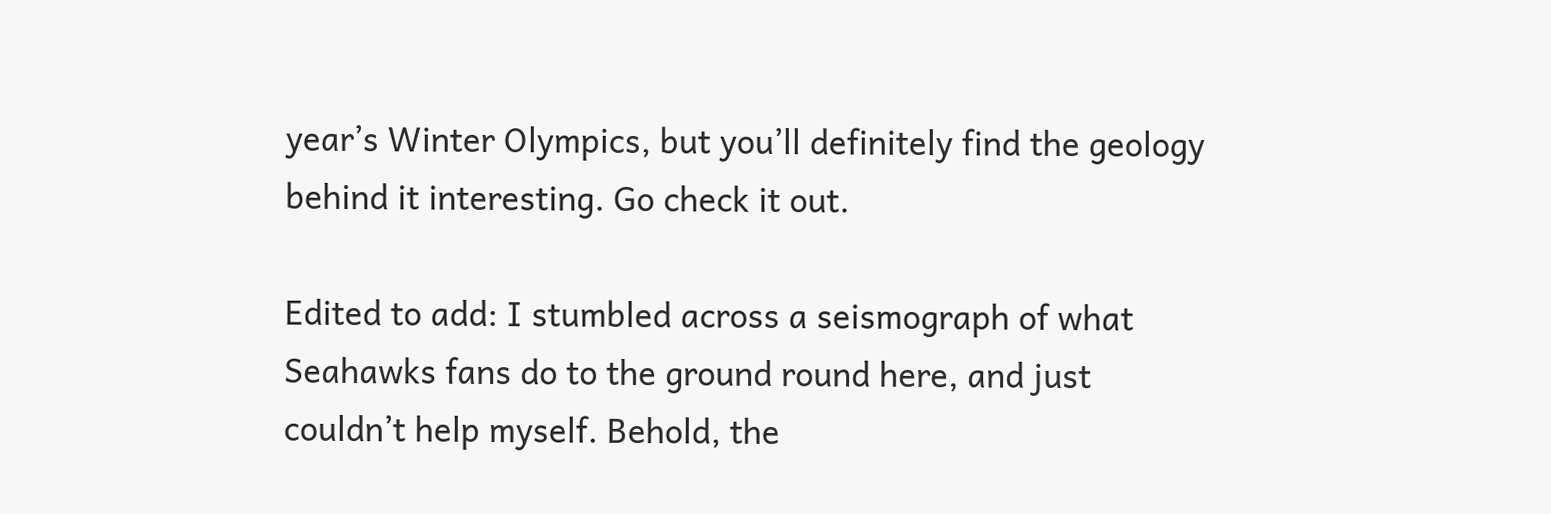year’s Winter Olympics, but you’ll definitely find the geology behind it interesting. Go check it out.

Edited to add: I stumbled across a seismograph of what Seahawks fans do to the ground round here, and just couldn’t help myself. Behold, the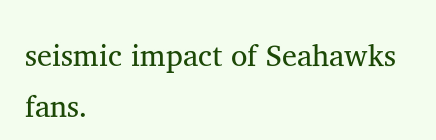seismic impact of Seahawks fans.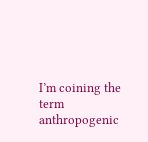I’m coining the term anthropogenic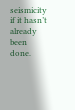seismicity if it hasn’t already been done.